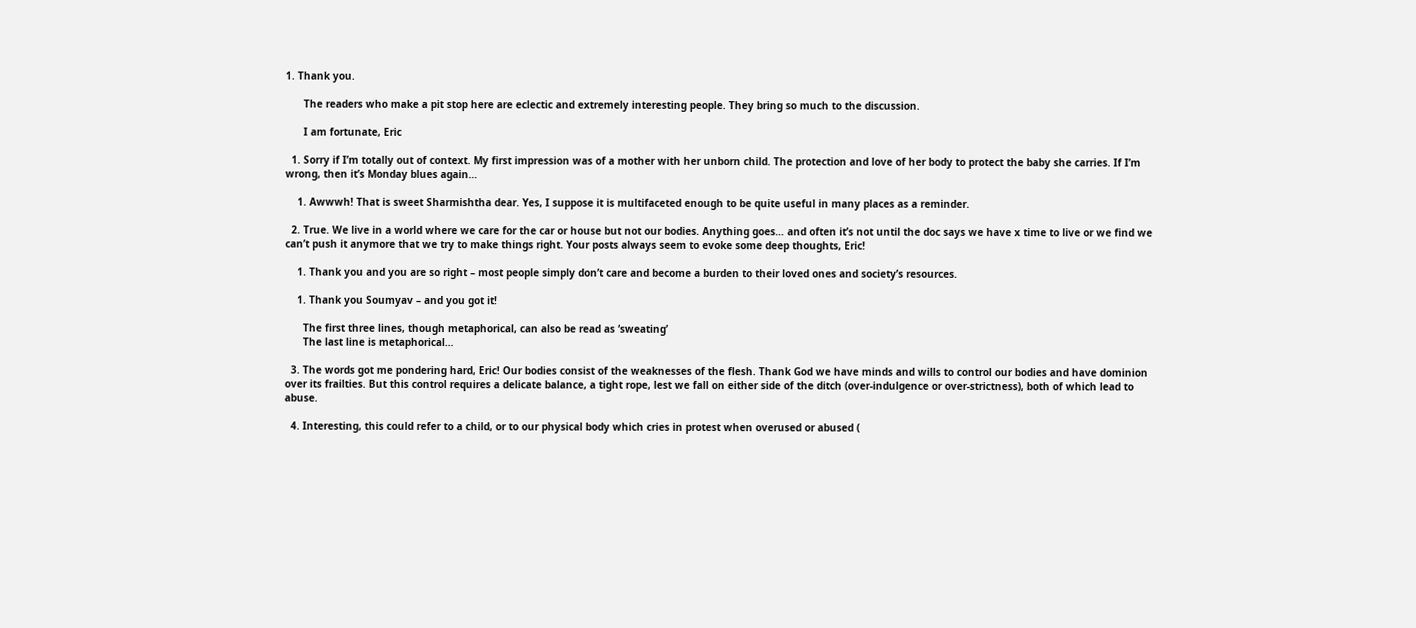1. Thank you.

      The readers who make a pit stop here are eclectic and extremely interesting people. They bring so much to the discussion.

      I am fortunate, Eric

  1. Sorry if I’m totally out of context. My first impression was of a mother with her unborn child. The protection and love of her body to protect the baby she carries. If I’m wrong, then it’s Monday blues again…

    1. Awwwh! That is sweet Sharmishtha dear. Yes, I suppose it is multifaceted enough to be quite useful in many places as a reminder.

  2. True. We live in a world where we care for the car or house but not our bodies. Anything goes… and often it’s not until the doc says we have x time to live or we find we can’t push it anymore that we try to make things right. Your posts always seem to evoke some deep thoughts, Eric!

    1. Thank you and you are so right – most people simply don’t care and become a burden to their loved ones and society’s resources.

    1. Thank you Soumyav – and you got it!

      The first three lines, though metaphorical, can also be read as ‘sweating’
      The last line is metaphorical…

  3. The words got me pondering hard, Eric! Our bodies consist of the weaknesses of the flesh. Thank God we have minds and wills to control our bodies and have dominion over its frailties. But this control requires a delicate balance, a tight rope, lest we fall on either side of the ditch (over-indulgence or over-strictness), both of which lead to abuse.

  4. Interesting, this could refer to a child, or to our physical body which cries in protest when overused or abused (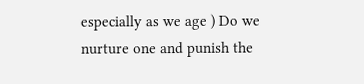especially as we age ) Do we nurture one and punish the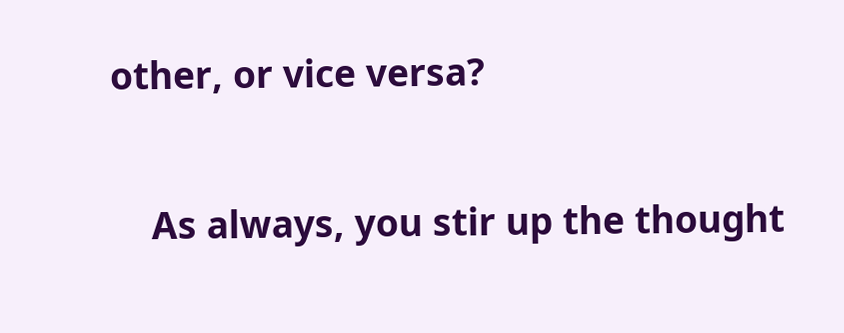other, or vice versa?

    As always, you stir up the thought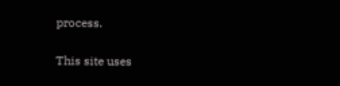process.

This site uses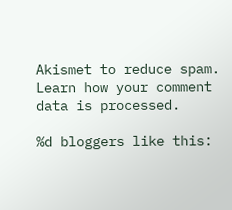Akismet to reduce spam. Learn how your comment data is processed.

%d bloggers like this: